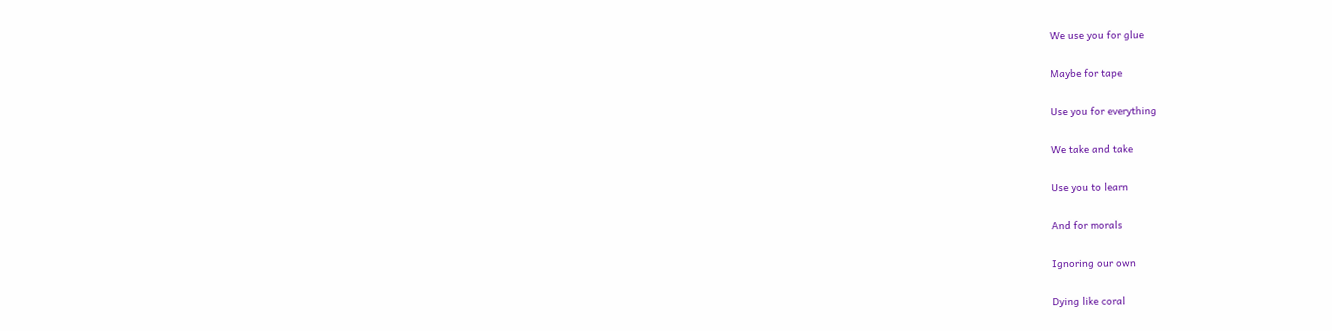We use you for glue

Maybe for tape

Use you for everything

We take and take

Use you to learn

And for morals

Ignoring our own

Dying like coral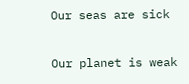Our seas are sick

Our planet is weak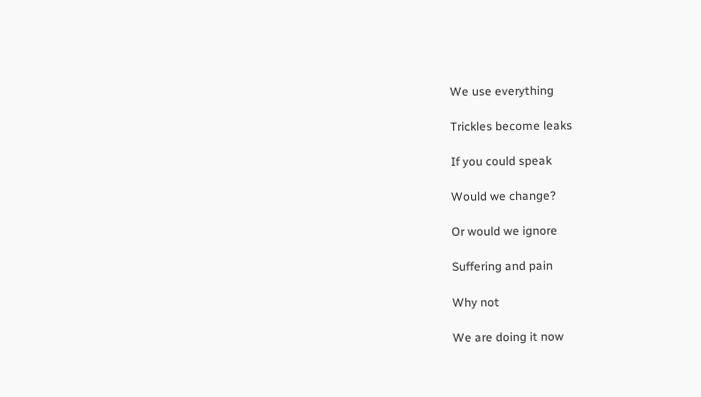We use everything

Trickles become leaks

If you could speak

Would we change?

Or would we ignore

Suffering and pain

Why not

We are doing it now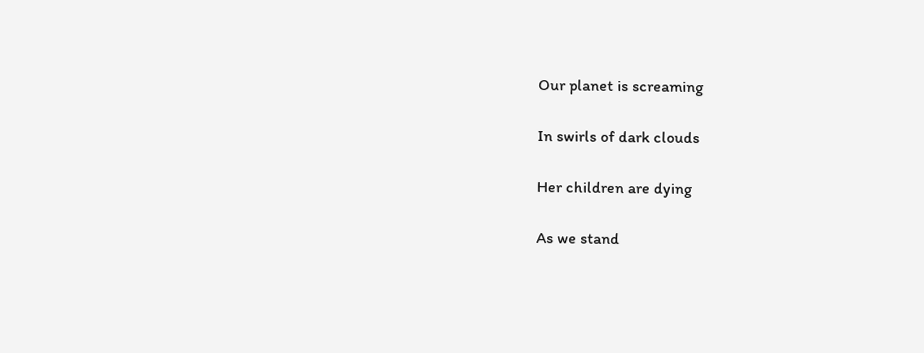Our planet is screaming

In swirls of dark clouds

Her children are dying

As we stand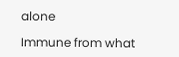alone

Immune from what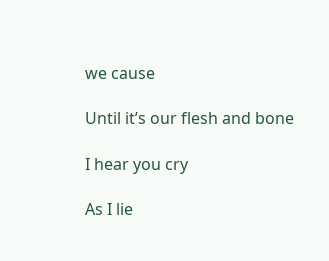we cause

Until it’s our flesh and bone

I hear you cry

As I lie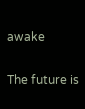awake

The future is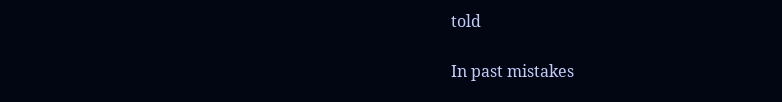told

In past mistakes